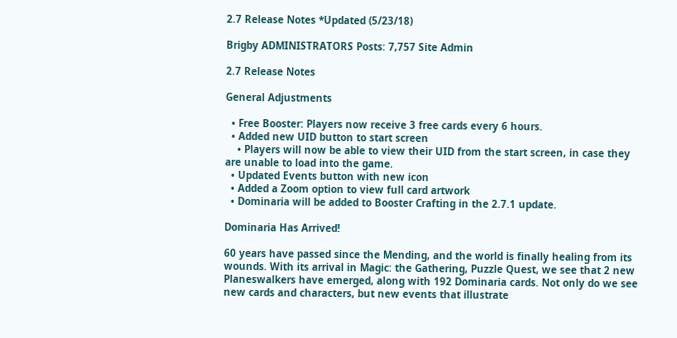2.7 Release Notes *Updated (5/23/18)

Brigby ADMINISTRATORS Posts: 7,757 Site Admin

2.7 Release Notes

General Adjustments

  • Free Booster: Players now receive 3 free cards every 6 hours.
  • Added new UID button to start screen
    • Players will now be able to view their UID from the start screen, in case they are unable to load into the game.
  • Updated Events button with new icon
  • Added a Zoom option to view full card artwork
  • Dominaria will be added to Booster Crafting in the 2.7.1 update.

Dominaria Has Arrived!

60 years have passed since the Mending, and the world is finally healing from its wounds. With its arrival in Magic: the Gathering, Puzzle Quest, we see that 2 new Planeswalkers have emerged, along with 192 Dominaria cards. Not only do we see new cards and characters, but new events that illustrate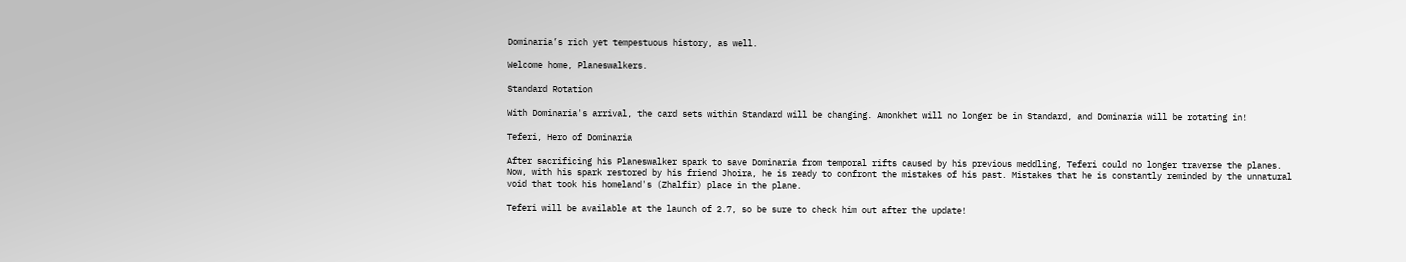Dominaria’s rich yet tempestuous history, as well.

Welcome home, Planeswalkers.

Standard Rotation

With Dominaria's arrival, the card sets within Standard will be changing. Amonkhet will no longer be in Standard, and Dominaria will be rotating in!

Teferi, Hero of Dominaria

After sacrificing his Planeswalker spark to save Dominaria from temporal rifts caused by his previous meddling, Teferi could no longer traverse the planes. Now, with his spark restored by his friend Jhoira, he is ready to confront the mistakes of his past. Mistakes that he is constantly reminded by the unnatural void that took his homeland's (Zhalfir) place in the plane.

Teferi will be available at the launch of 2.7, so be sure to check him out after the update!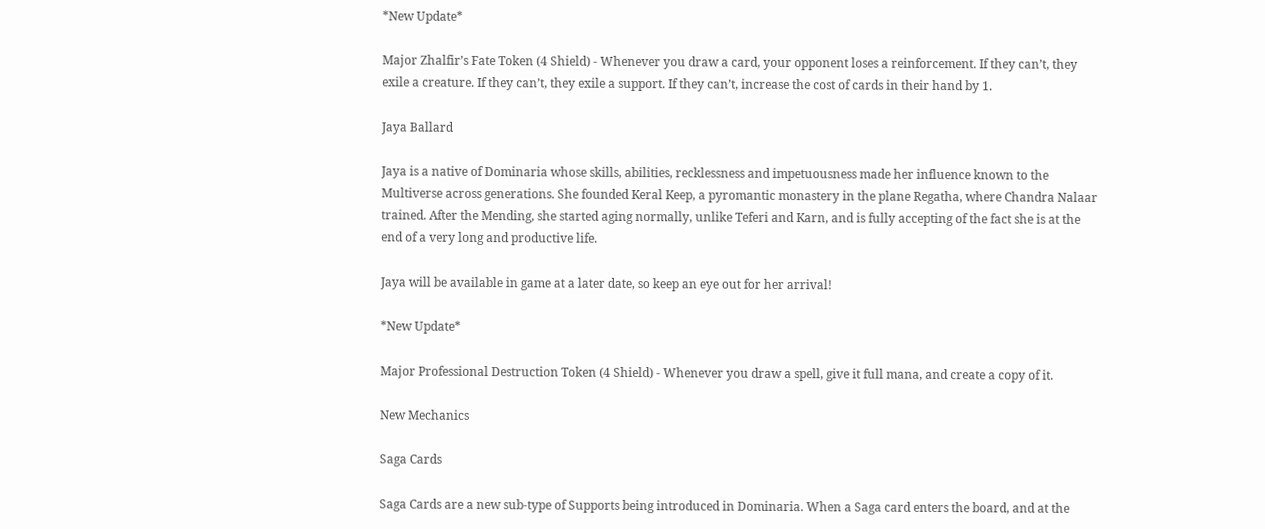*New Update*

Major Zhalfir’s Fate Token (4 Shield) - Whenever you draw a card, your opponent loses a reinforcement. If they can’t, they exile a creature. If they can’t, they exile a support. If they can’t, increase the cost of cards in their hand by 1.

Jaya Ballard

Jaya is a native of Dominaria whose skills, abilities, recklessness and impetuousness made her influence known to the Multiverse across generations. She founded Keral Keep, a pyromantic monastery in the plane Regatha, where Chandra Nalaar trained. After the Mending, she started aging normally, unlike Teferi and Karn, and is fully accepting of the fact she is at the end of a very long and productive life.

Jaya will be available in game at a later date, so keep an eye out for her arrival!

*New Update*

Major Professional Destruction Token (4 Shield) - Whenever you draw a spell, give it full mana, and create a copy of it.

New Mechanics

Saga Cards

Saga Cards are a new sub-type of Supports being introduced in Dominaria. When a Saga card enters the board, and at the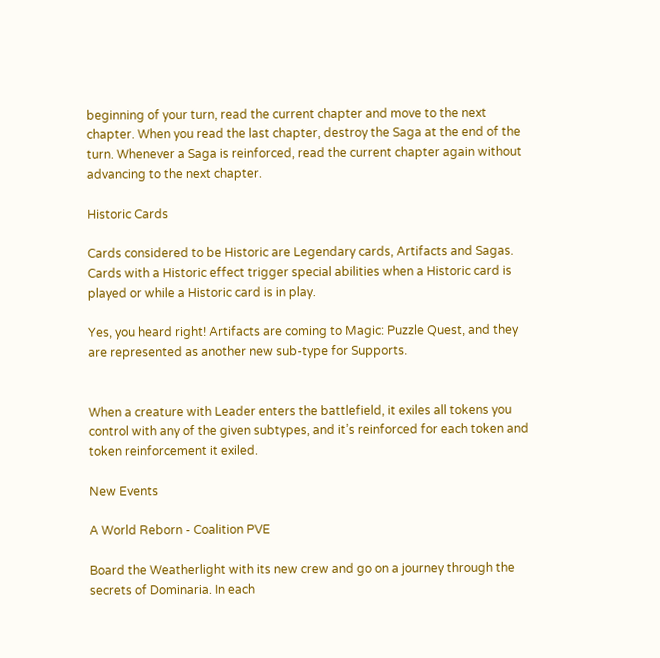beginning of your turn, read the current chapter and move to the next chapter. When you read the last chapter, destroy the Saga at the end of the turn. Whenever a Saga is reinforced, read the current chapter again without advancing to the next chapter.

Historic Cards

Cards considered to be Historic are Legendary cards, Artifacts and Sagas. Cards with a Historic effect trigger special abilities when a Historic card is played or while a Historic card is in play.

Yes, you heard right! Artifacts are coming to Magic: Puzzle Quest, and they are represented as another new sub-type for Supports.


When a creature with Leader enters the battlefield, it exiles all tokens you control with any of the given subtypes, and it’s reinforced for each token and token reinforcement it exiled.

New Events

A World Reborn - Coalition PVE

Board the Weatherlight with its new crew and go on a journey through the secrets of Dominaria. In each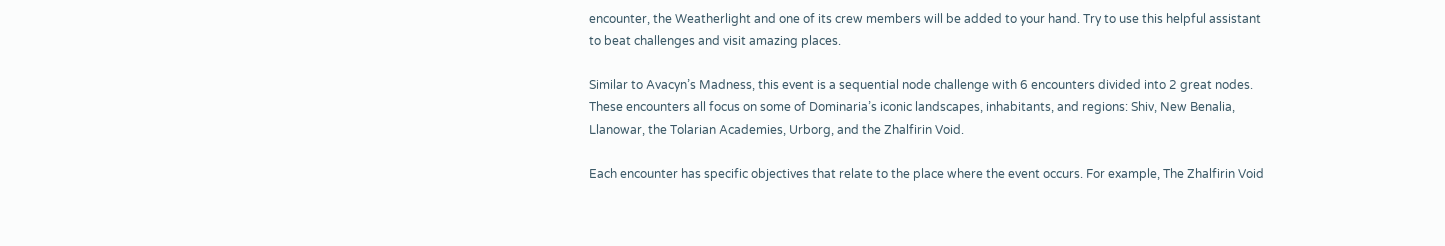encounter, the Weatherlight and one of its crew members will be added to your hand. Try to use this helpful assistant to beat challenges and visit amazing places.

Similar to Avacyn’s Madness, this event is a sequential node challenge with 6 encounters divided into 2 great nodes. These encounters all focus on some of Dominaria’s iconic landscapes, inhabitants, and regions: Shiv, New Benalia, Llanowar, the Tolarian Academies, Urborg, and the Zhalfirin Void.

Each encounter has specific objectives that relate to the place where the event occurs. For example, The Zhalfirin Void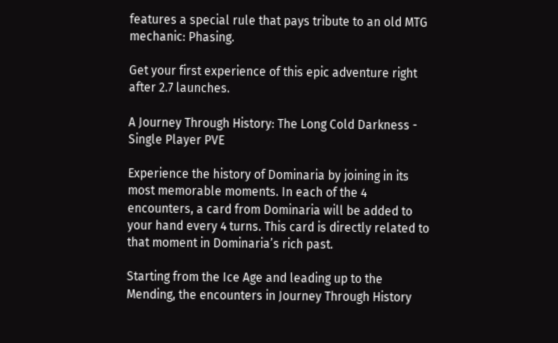features a special rule that pays tribute to an old MTG mechanic: Phasing.

Get your first experience of this epic adventure right after 2.7 launches.

A Journey Through History: The Long Cold Darkness - Single Player PVE

Experience the history of Dominaria by joining in its most memorable moments. In each of the 4 encounters, a card from Dominaria will be added to your hand every 4 turns. This card is directly related to that moment in Dominaria’s rich past.

Starting from the Ice Age and leading up to the Mending, the encounters in Journey Through History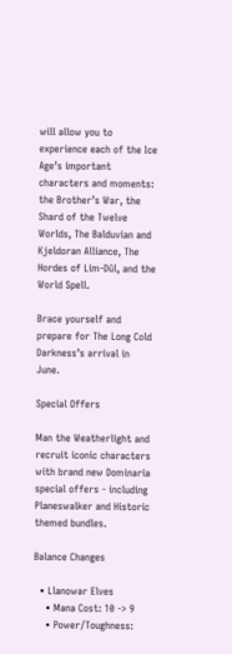will allow you to experience each of the Ice Age’s important characters and moments: the Brother’s War, the Shard of the Twelve Worlds, The Balduvian and Kjeldoran Alliance, The Hordes of Lim-Dûl, and the World Spell.

Brace yourself and prepare for The Long Cold Darkness’s arrival in June.

Special Offers

Man the Weatherlight and recruit iconic characters with brand new Dominaria special offers - including Planeswalker and Historic themed bundles.

Balance Changes

  • Llanowar Elves
    • Mana Cost: 10 -> 9
    • Power/Toughness: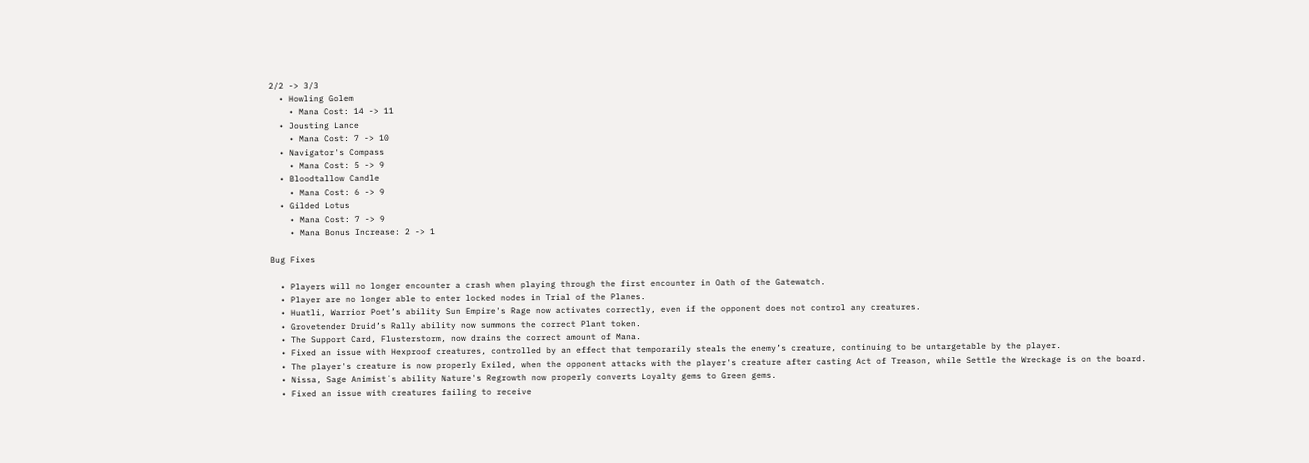2/2 -> 3/3
  • Howling Golem
    • Mana Cost: 14 -> 11
  • Jousting Lance
    • Mana Cost: 7 -> 10
  • Navigator's Compass
    • Mana Cost: 5 -> 9
  • Bloodtallow Candle
    • Mana Cost: 6 -> 9
  • Gilded Lotus
    • Mana Cost: 7 -> 9
    • Mana Bonus Increase: 2 -> 1

Bug Fixes

  • Players will no longer encounter a crash when playing through the first encounter in Oath of the Gatewatch.
  • Player are no longer able to enter locked nodes in Trial of the Planes.
  • Huatli, Warrior Poet’s ability Sun Empire's Rage now activates correctly, even if the opponent does not control any creatures.
  • Grovetender Druid’s Rally ability now summons the correct Plant token.
  • The Support Card, Flusterstorm, now drains the correct amount of Mana.
  • Fixed an issue with Hexproof creatures, controlled by an effect that temporarily steals the enemy’s creature, continuing to be untargetable by the player.
  • The player's creature is now properly Exiled, when the opponent attacks with the player's creature after casting Act of Treason, while Settle the Wreckage is on the board.
  • Nissa, Sage Animist´s ability Nature's Regrowth now properly converts Loyalty gems to Green gems.
  • Fixed an issue with creatures failing to receive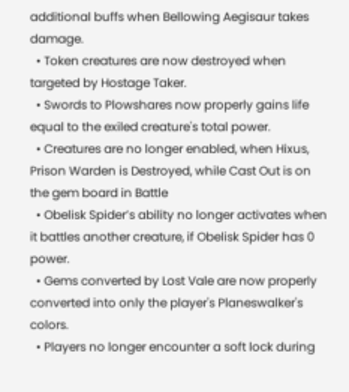additional buffs when Bellowing Aegisaur takes damage.
  • Token creatures are now destroyed when targeted by Hostage Taker.
  • Swords to Plowshares now properly gains life equal to the exiled creature's total power.
  • Creatures are no longer enabled, when Hixus, Prison Warden is Destroyed, while Cast Out is on the gem board in Battle
  • Obelisk Spider’s ability no longer activates when it battles another creature, if Obelisk Spider has 0 power.
  • Gems converted by Lost Vale are now properly converted into only the player's Planeswalker's colors.
  • Players no longer encounter a soft lock during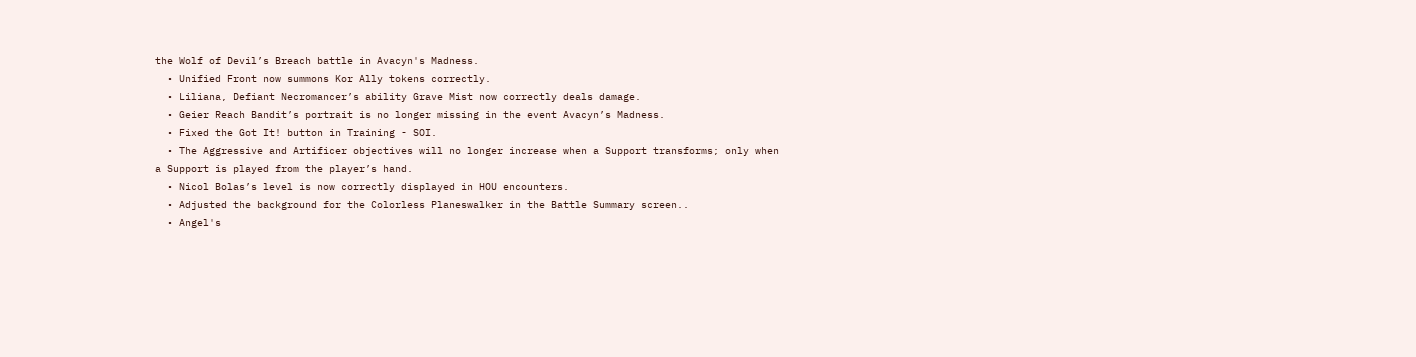the Wolf of Devil’s Breach battle in Avacyn's Madness.
  • Unified Front now summons Kor Ally tokens correctly.
  • Liliana, Defiant Necromancer’s ability Grave Mist now correctly deals damage.
  • Geier Reach Bandit’s portrait is no longer missing in the event Avacyn’s Madness.
  • Fixed the Got It! button in Training - SOI.
  • The Aggressive and Artificer objectives will no longer increase when a Support transforms; only when a Support is played from the player’s hand.
  • Nicol Bolas’s level is now correctly displayed in HOU encounters.
  • Adjusted the background for the Colorless Planeswalker in the Battle Summary screen..
  • Angel's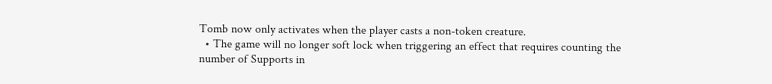Tomb now only activates when the player casts a non-token creature.
  • The game will no longer soft lock when triggering an effect that requires counting the number of Supports in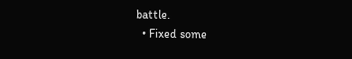battle.
  • Fixed some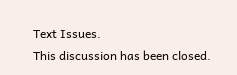Text Issues.
This discussion has been closed.